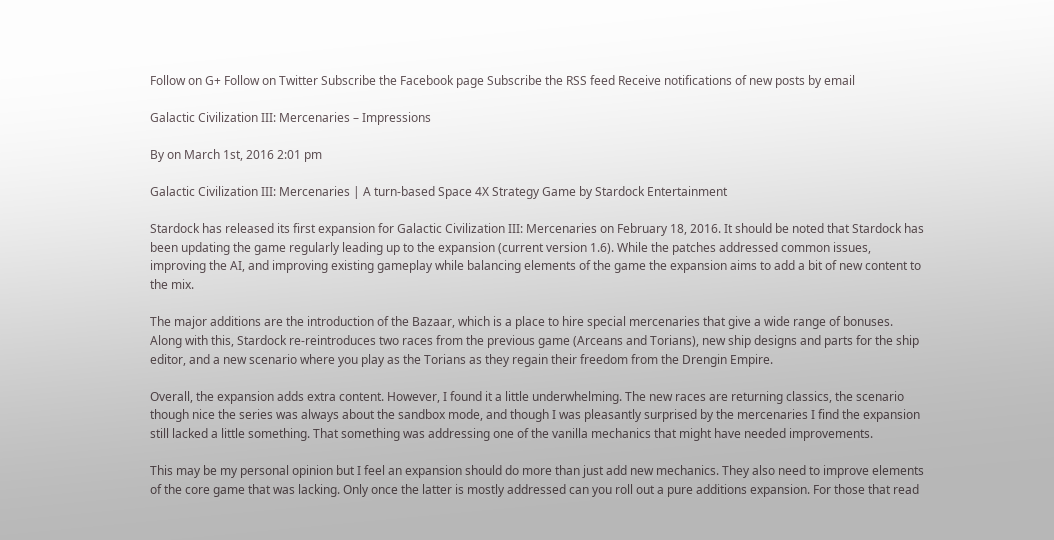Follow on G+ Follow on Twitter Subscribe the Facebook page Subscribe the RSS feed Receive notifications of new posts by email

Galactic Civilization III: Mercenaries – Impressions

By on March 1st, 2016 2:01 pm

Galactic Civilization III: Mercenaries | A turn-based Space 4X Strategy Game by Stardock Entertainment

Stardock has released its first expansion for Galactic Civilization III: Mercenaries on February 18, 2016. It should be noted that Stardock has been updating the game regularly leading up to the expansion (current version 1.6). While the patches addressed common issues, improving the AI, and improving existing gameplay while balancing elements of the game the expansion aims to add a bit of new content to the mix.

The major additions are the introduction of the Bazaar, which is a place to hire special mercenaries that give a wide range of bonuses. Along with this, Stardock re-reintroduces two races from the previous game (Arceans and Torians), new ship designs and parts for the ship editor, and a new scenario where you play as the Torians as they regain their freedom from the Drengin Empire.

Overall, the expansion adds extra content. However, I found it a little underwhelming. The new races are returning classics, the scenario though nice the series was always about the sandbox mode, and though I was pleasantly surprised by the mercenaries I find the expansion still lacked a little something. That something was addressing one of the vanilla mechanics that might have needed improvements.

This may be my personal opinion but I feel an expansion should do more than just add new mechanics. They also need to improve elements of the core game that was lacking. Only once the latter is mostly addressed can you roll out a pure additions expansion. For those that read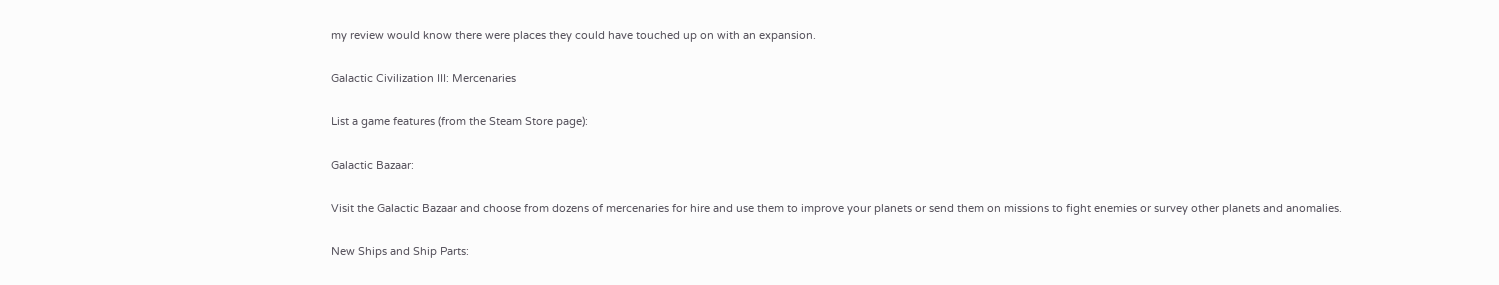my review would know there were places they could have touched up on with an expansion.

Galactic Civilization III: Mercenaries

List a game features (from the Steam Store page):

Galactic Bazaar:

Visit the Galactic Bazaar and choose from dozens of mercenaries for hire and use them to improve your planets or send them on missions to fight enemies or survey other planets and anomalies.

New Ships and Ship Parts: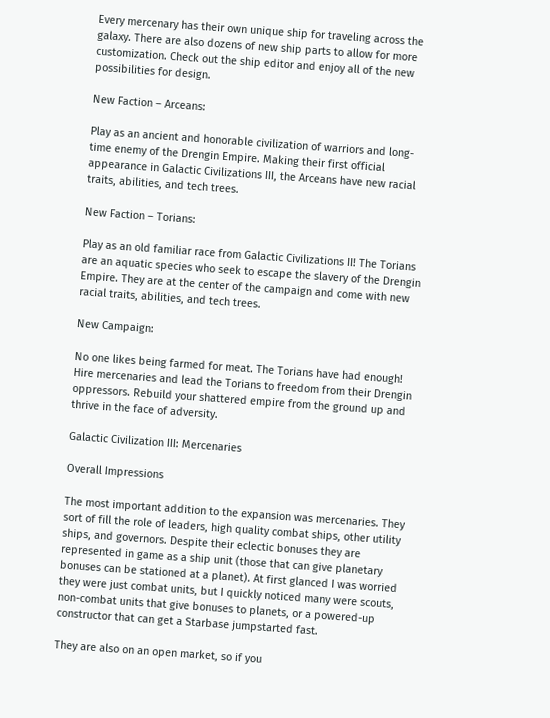Every mercenary has their own unique ship for traveling across the galaxy. There are also dozens of new ship parts to allow for more customization. Check out the ship editor and enjoy all of the new possibilities for design.

New Faction – Arceans:

Play as an ancient and honorable civilization of warriors and long-time enemy of the Drengin Empire. Making their first official appearance in Galactic Civilizations III, the Arceans have new racial traits, abilities, and tech trees.

New Faction – Torians:

Play as an old familiar race from Galactic Civilizations II! The Torians are an aquatic species who seek to escape the slavery of the Drengin Empire. They are at the center of the campaign and come with new racial traits, abilities, and tech trees.

New Campaign:

No one likes being farmed for meat. The Torians have had enough! Hire mercenaries and lead the Torians to freedom from their Drengin oppressors. Rebuild your shattered empire from the ground up and thrive in the face of adversity.

Galactic Civilization III: Mercenaries

Overall Impressions

The most important addition to the expansion was mercenaries. They sort of fill the role of leaders, high quality combat ships, other utility ships, and governors. Despite their eclectic bonuses they are represented in game as a ship unit (those that can give planetary bonuses can be stationed at a planet). At first glanced I was worried they were just combat units, but I quickly noticed many were scouts, non-combat units that give bonuses to planets, or a powered-up constructor that can get a Starbase jumpstarted fast.

They are also on an open market, so if you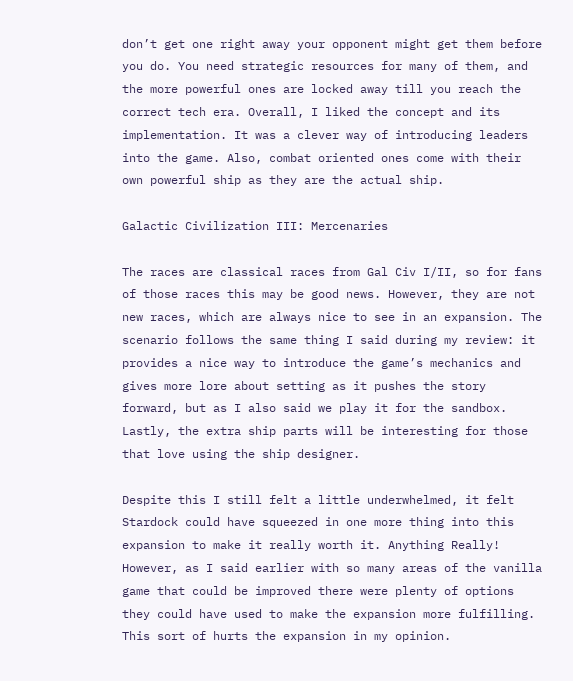don’t get one right away your opponent might get them before you do. You need strategic resources for many of them, and the more powerful ones are locked away till you reach the correct tech era. Overall, I liked the concept and its implementation. It was a clever way of introducing leaders into the game. Also, combat oriented ones come with their own powerful ship as they are the actual ship.

Galactic Civilization III: Mercenaries

The races are classical races from Gal Civ I/II, so for fans of those races this may be good news. However, they are not new races, which are always nice to see in an expansion. The scenario follows the same thing I said during my review: it provides a nice way to introduce the game’s mechanics and gives more lore about setting as it pushes the story forward, but as I also said we play it for the sandbox. Lastly, the extra ship parts will be interesting for those that love using the ship designer.

Despite this I still felt a little underwhelmed, it felt Stardock could have squeezed in one more thing into this expansion to make it really worth it. Anything Really! However, as I said earlier with so many areas of the vanilla game that could be improved there were plenty of options they could have used to make the expansion more fulfilling. This sort of hurts the expansion in my opinion.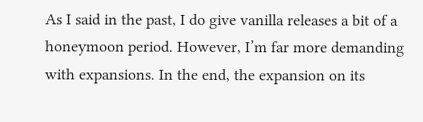As I said in the past, I do give vanilla releases a bit of a honeymoon period. However, I’m far more demanding with expansions. In the end, the expansion on its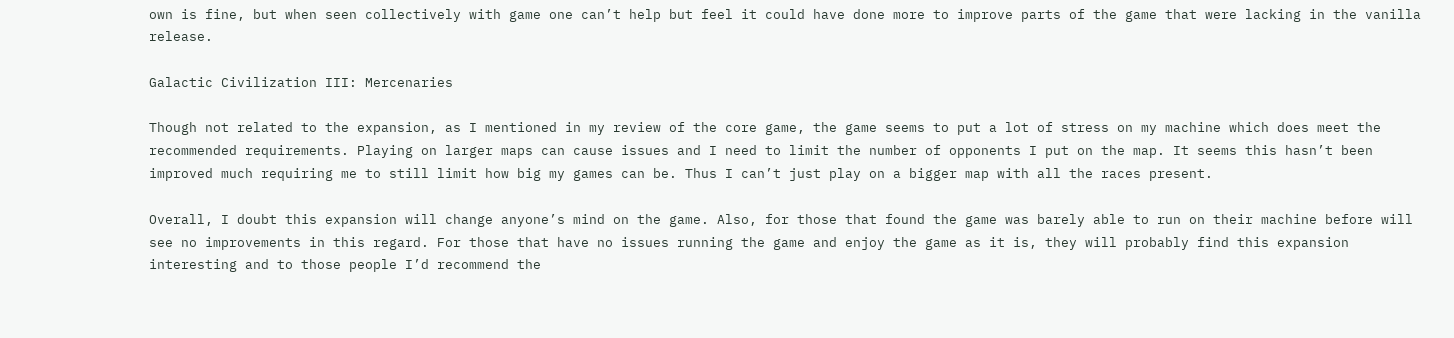own is fine, but when seen collectively with game one can’t help but feel it could have done more to improve parts of the game that were lacking in the vanilla release.

Galactic Civilization III: Mercenaries

Though not related to the expansion, as I mentioned in my review of the core game, the game seems to put a lot of stress on my machine which does meet the recommended requirements. Playing on larger maps can cause issues and I need to limit the number of opponents I put on the map. It seems this hasn’t been improved much requiring me to still limit how big my games can be. Thus I can’t just play on a bigger map with all the races present.

Overall, I doubt this expansion will change anyone’s mind on the game. Also, for those that found the game was barely able to run on their machine before will see no improvements in this regard. For those that have no issues running the game and enjoy the game as it is, they will probably find this expansion interesting and to those people I’d recommend the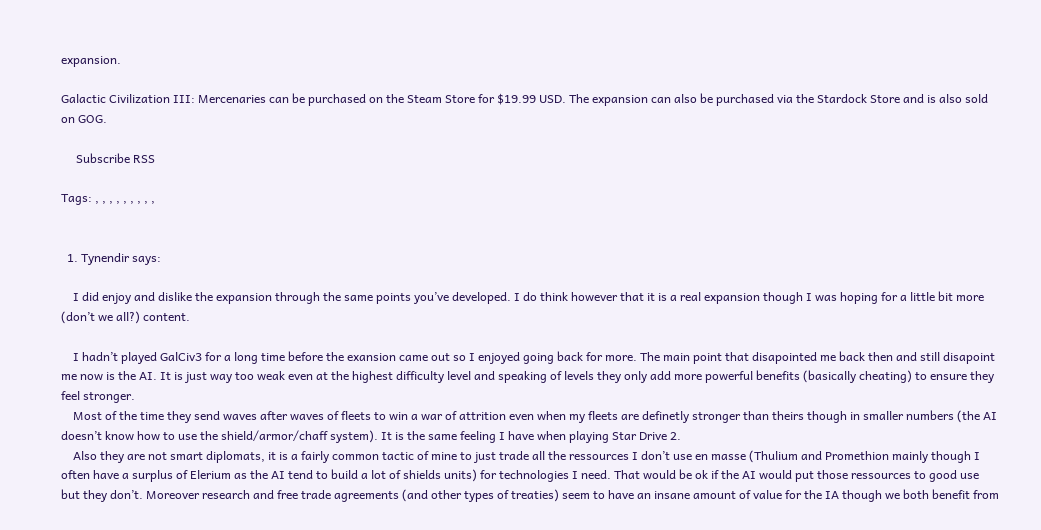expansion.

Galactic Civilization III: Mercenaries can be purchased on the Steam Store for $19.99 USD. The expansion can also be purchased via the Stardock Store and is also sold on GOG.

     Subscribe RSS

Tags: , , , , , , , , ,


  1. Tynendir says:

    I did enjoy and dislike the expansion through the same points you’ve developed. I do think however that it is a real expansion though I was hoping for a little bit more (don’t we all?) content.

    I hadn’t played GalCiv3 for a long time before the exansion came out so I enjoyed going back for more. The main point that disapointed me back then and still disapoint me now is the AI. It is just way too weak even at the highest difficulty level and speaking of levels they only add more powerful benefits (basically cheating) to ensure they feel stronger.
    Most of the time they send waves after waves of fleets to win a war of attrition even when my fleets are definetly stronger than theirs though in smaller numbers (the AI doesn’t know how to use the shield/armor/chaff system). It is the same feeling I have when playing Star Drive 2.
    Also they are not smart diplomats, it is a fairly common tactic of mine to just trade all the ressources I don’t use en masse (Thulium and Promethion mainly though I often have a surplus of Elerium as the AI tend to build a lot of shields units) for technologies I need. That would be ok if the AI would put those ressources to good use but they don’t. Moreover research and free trade agreements (and other types of treaties) seem to have an insane amount of value for the IA though we both benefit from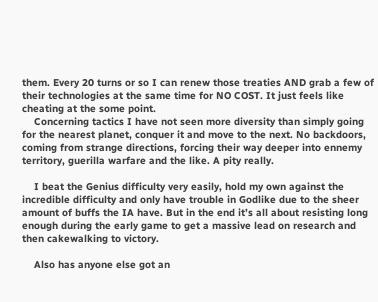them. Every 20 turns or so I can renew those treaties AND grab a few of their technologies at the same time for NO COST. It just feels like cheating at the some point.
    Concerning tactics I have not seen more diversity than simply going for the nearest planet, conquer it and move to the next. No backdoors, coming from strange directions, forcing their way deeper into ennemy territory, guerilla warfare and the like. A pity really.

    I beat the Genius difficulty very easily, hold my own against the incredible difficulty and only have trouble in Godlike due to the sheer amount of buffs the IA have. But in the end it’s all about resisting long enough during the early game to get a massive lead on research and then cakewalking to victory.

    Also has anyone else got an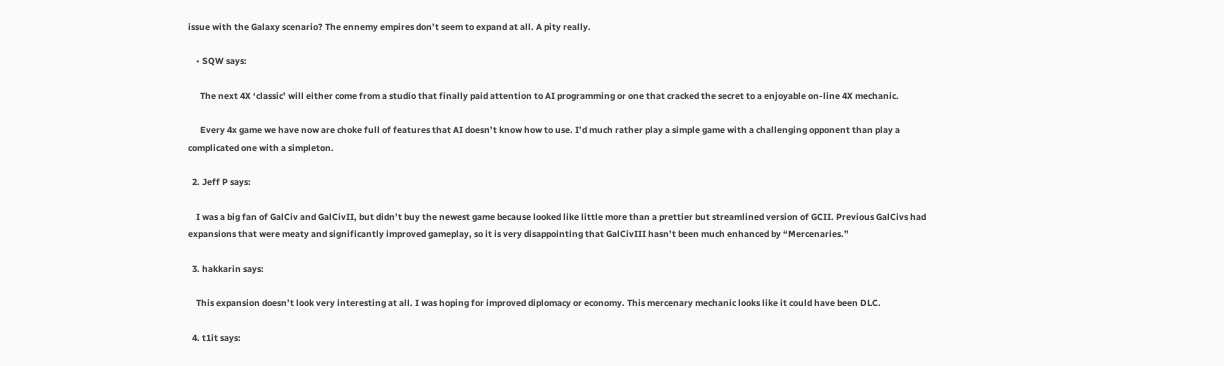issue with the Galaxy scenario? The ennemy empires don’t seem to expand at all. A pity really.

    • SQW says:

      The next 4X ‘classic’ will either come from a studio that finally paid attention to AI programming or one that cracked the secret to a enjoyable on-line 4X mechanic.

      Every 4x game we have now are choke full of features that AI doesn’t know how to use. I’d much rather play a simple game with a challenging opponent than play a complicated one with a simpleton.

  2. Jeff P says:

    I was a big fan of GalCiv and GalCivII, but didn’t buy the newest game because looked like little more than a prettier but streamlined version of GCII. Previous GalCivs had expansions that were meaty and significantly improved gameplay, so it is very disappointing that GalCivIII hasn’t been much enhanced by “Mercenaries.”

  3. hakkarin says:

    This expansion doesn’t look very interesting at all. I was hoping for improved diplomacy or economy. This mercenary mechanic looks like it could have been DLC.

  4. t1it says: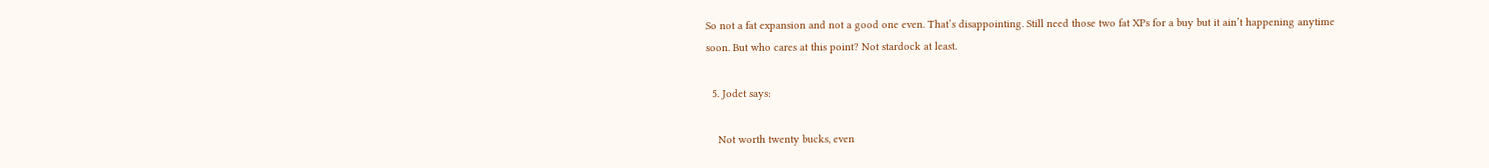So not a fat expansion and not a good one even. That’s disappointing. Still need those two fat XPs for a buy but it ain’t happening anytime soon. But who cares at this point? Not stardock at least.

  5. Jodet says:

    Not worth twenty bucks, even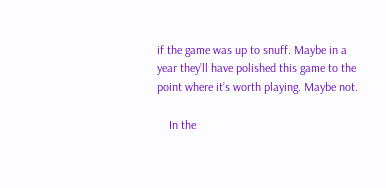if the game was up to snuff. Maybe in a year they’ll have polished this game to the point where it’s worth playing. Maybe not.

    In the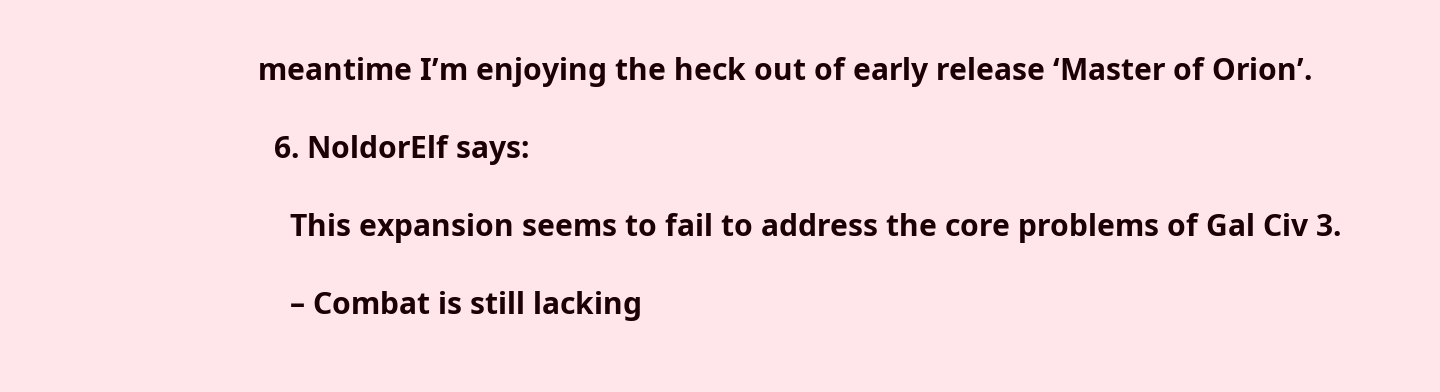meantime I’m enjoying the heck out of early release ‘Master of Orion’.

  6. NoldorElf says:

    This expansion seems to fail to address the core problems of Gal Civ 3.

    – Combat is still lacking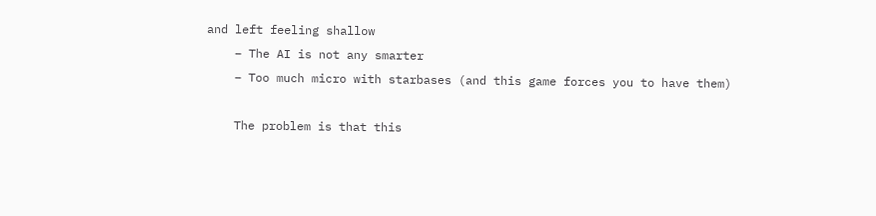and left feeling shallow
    – The AI is not any smarter
    – Too much micro with starbases (and this game forces you to have them)

    The problem is that this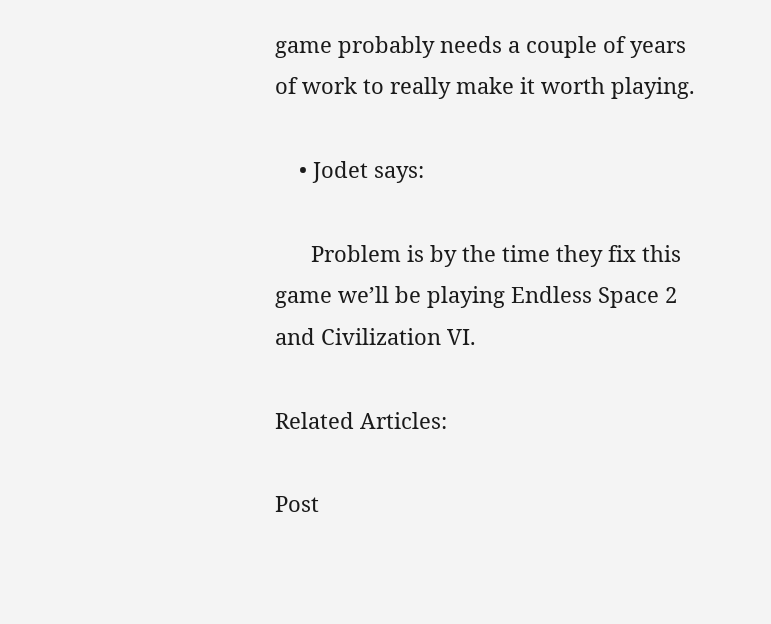game probably needs a couple of years of work to really make it worth playing.

    • Jodet says:

      Problem is by the time they fix this game we’ll be playing Endless Space 2 and Civilization VI.

Related Articles:

Post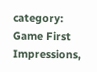category: Game First Impressions,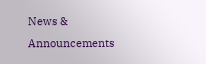News & Announcements